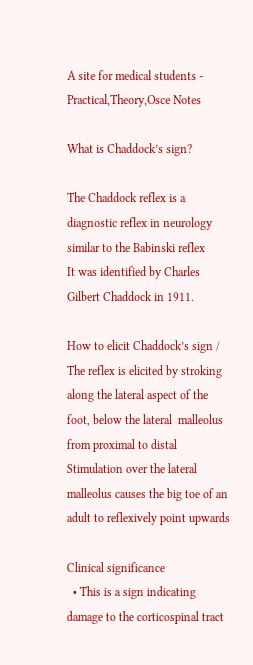A site for medical students - Practical,Theory,Osce Notes

What is Chaddock’s sign?

The Chaddock reflex is a diagnostic reflex in neurology  similar to the Babinski reflex
It was identified by Charles Gilbert Chaddock in 1911.

How to elicit Chaddock’s sign /
The reflex is elicited by stroking  along the lateral aspect of the foot, below the lateral  malleolus from proximal to distal
Stimulation over the lateral malleolus causes the big toe of an adult to reflexively point upwards

Clinical significance
  • This is a sign indicating damage to the corticospinal tract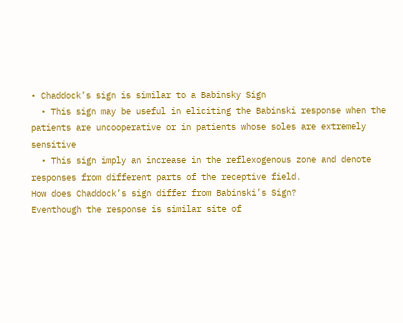• Chaddock’s sign is similar to a Babinsky Sign
  • This sign may be useful in eliciting the Babinski response when the patients are uncooperative or in patients whose soles are extremely sensitive
  • This sign imply an increase in the reflexogenous zone and denote responses from different parts of the receptive field.
How does Chaddock’s sign differ from Babinski’s Sign?
Eventhough the response is similar site of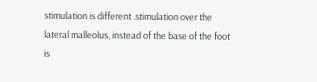stimulation is different .stimulation over the lateral malleolus, instead of the base of the foot is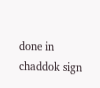done in chaddok sign